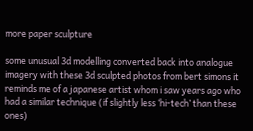more paper sculpture

some unusual 3d modelling converted back into analogue imagery with these 3d sculpted photos from bert simons it reminds me of a japanese artist whom i saw years ago who had a similar technique (if slightly less ‘hi-tech’ than these ones)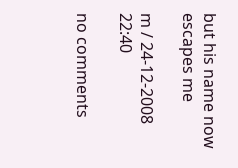but his name now escapes me

m / 24-12-2008 22:40

no comments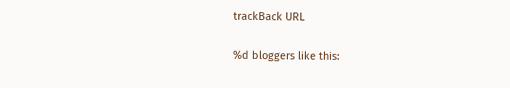trackBack URL

%d bloggers like this: